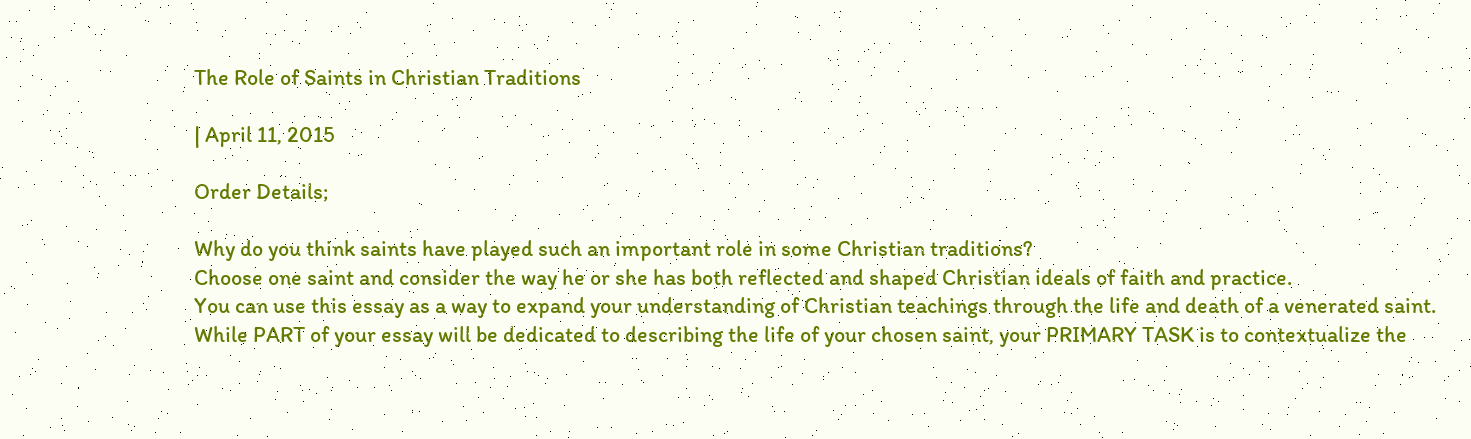The Role of Saints in Christian Traditions

| April 11, 2015

Order Details;

Why do you think saints have played such an important role in some Christian traditions?
Choose one saint and consider the way he or she has both reflected and shaped Christian ideals of faith and practice.
You can use this essay as a way to expand your understanding of Christian teachings through the life and death of a venerated saint.
While PART of your essay will be dedicated to describing the life of your chosen saint, your PRIMARY TASK is to contextualize the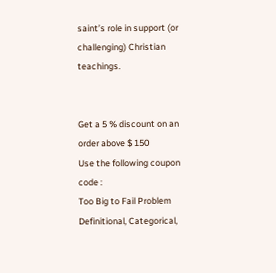saint’s role in support (or challenging) Christian teachings.


Get a 5 % discount on an order above $ 150
Use the following coupon code :
Too Big to Fail Problem
Definitional, Categorical,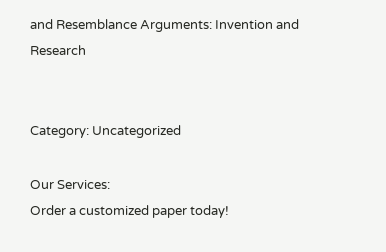and Resemblance Arguments: Invention and Research


Category: Uncategorized

Our Services:
Order a customized paper today!